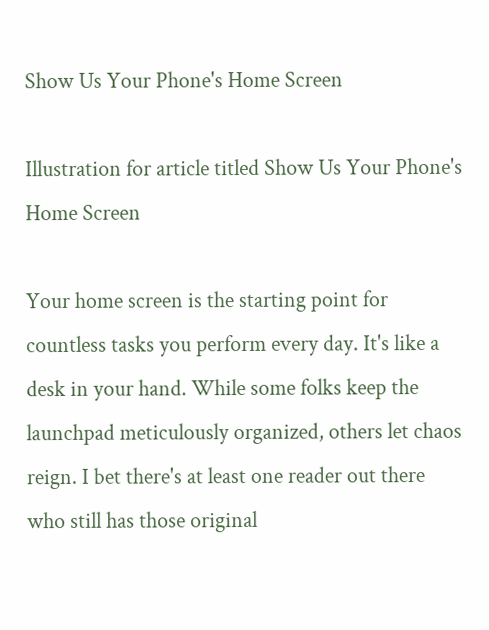Show Us Your Phone's Home Screen

Illustration for article titled Show Us Your Phone's Home Screen

Your home screen is the starting point for countless tasks you perform every day. It's like a desk in your hand. While some folks keep the launchpad meticulously organized, others let chaos reign. I bet there's at least one reader out there who still has those original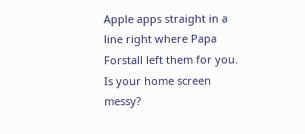Apple apps straight in a line right where Papa Forstall left them for you. Is your home screen messy?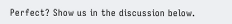Perfect? Show us in the discussion below.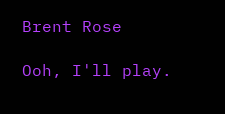Brent Rose

Ooh, I'll play.